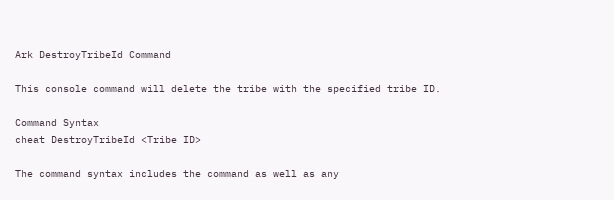Ark DestroyTribeId Command

This console command will delete the tribe with the specified tribe ID.

Command Syntax
cheat DestroyTribeId <Tribe ID>

The command syntax includes the command as well as any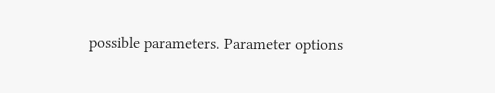possible parameters. Parameter options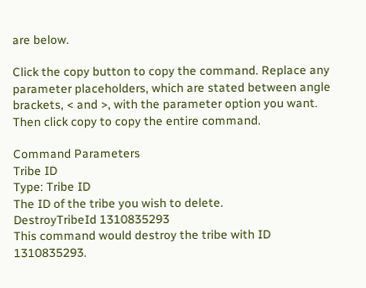are below.

Click the copy button to copy the command. Replace any parameter placeholders, which are stated between angle brackets, < and >, with the parameter option you want. Then click copy to copy the entire command.

Command Parameters
Tribe ID
Type: Tribe ID
The ID of the tribe you wish to delete.
DestroyTribeId 1310835293
This command would destroy the tribe with ID 1310835293.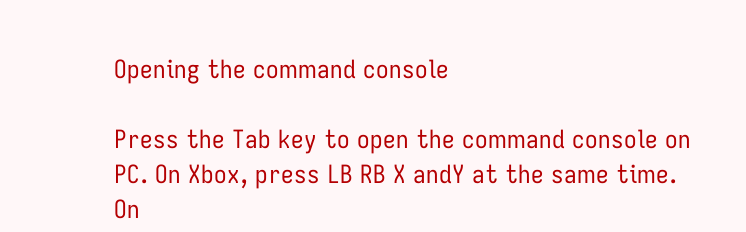Opening the command console

Press the Tab key to open the command console on PC. On Xbox, press LB RB X andY at the same time. On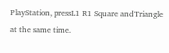PlayStation, pressL1 R1 Square andTriangle at the same time.